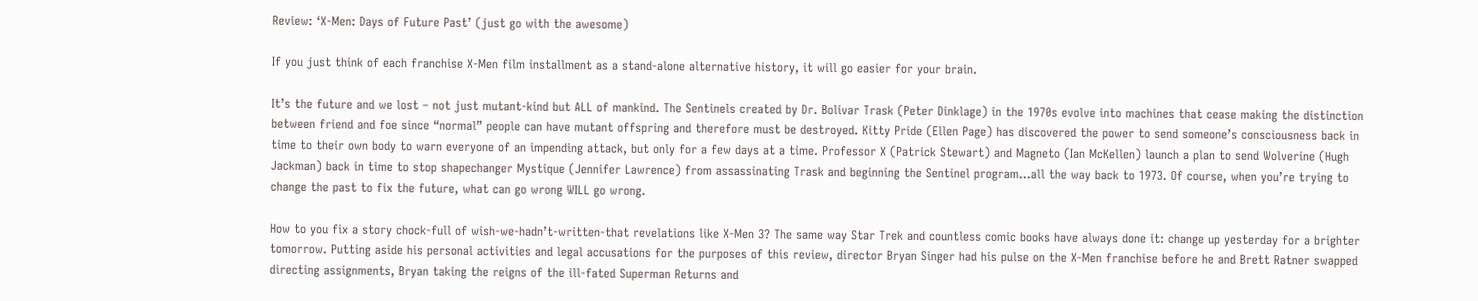Review: ‘X-Men: Days of Future Past’ (just go with the awesome)

If you just think of each franchise X-Men film installment as a stand-alone alternative history, it will go easier for your brain.

It’s the future and we lost – not just mutant-kind but ALL of mankind. The Sentinels created by Dr. Bolivar Trask (Peter Dinklage) in the 1970s evolve into machines that cease making the distinction between friend and foe since “normal” people can have mutant offspring and therefore must be destroyed. Kitty Pride (Ellen Page) has discovered the power to send someone’s consciousness back in time to their own body to warn everyone of an impending attack, but only for a few days at a time. Professor X (Patrick Stewart) and Magneto (Ian McKellen) launch a plan to send Wolverine (Hugh Jackman) back in time to stop shapechanger Mystique (Jennifer Lawrence) from assassinating Trask and beginning the Sentinel program…all the way back to 1973. Of course, when you’re trying to change the past to fix the future, what can go wrong WILL go wrong.

How to you fix a story chock-full of wish-we-hadn’t-written-that revelations like X-Men 3? The same way Star Trek and countless comic books have always done it: change up yesterday for a brighter tomorrow. Putting aside his personal activities and legal accusations for the purposes of this review, director Bryan Singer had his pulse on the X-Men franchise before he and Brett Ratner swapped directing assignments, Bryan taking the reigns of the ill-fated Superman Returns and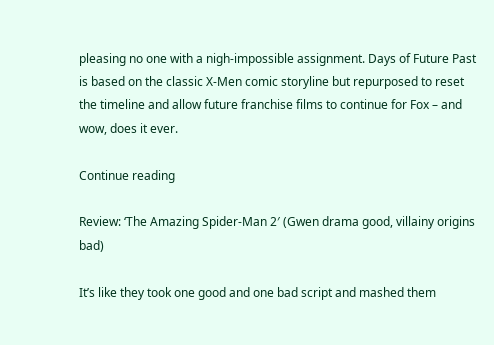pleasing no one with a nigh-impossible assignment. Days of Future Past is based on the classic X-Men comic storyline but repurposed to reset the timeline and allow future franchise films to continue for Fox – and wow, does it ever.

Continue reading

Review: ‘The Amazing Spider-Man 2′ (Gwen drama good, villainy origins bad)

It’s like they took one good and one bad script and mashed them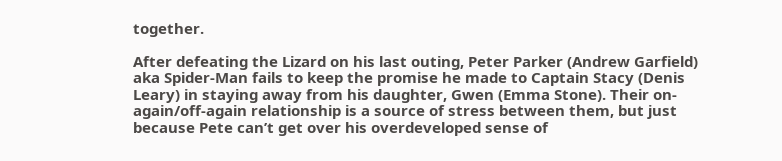together.

After defeating the Lizard on his last outing, Peter Parker (Andrew Garfield) aka Spider-Man fails to keep the promise he made to Captain Stacy (Denis Leary) in staying away from his daughter, Gwen (Emma Stone). Their on-again/off-again relationship is a source of stress between them, but just because Pete can’t get over his overdeveloped sense of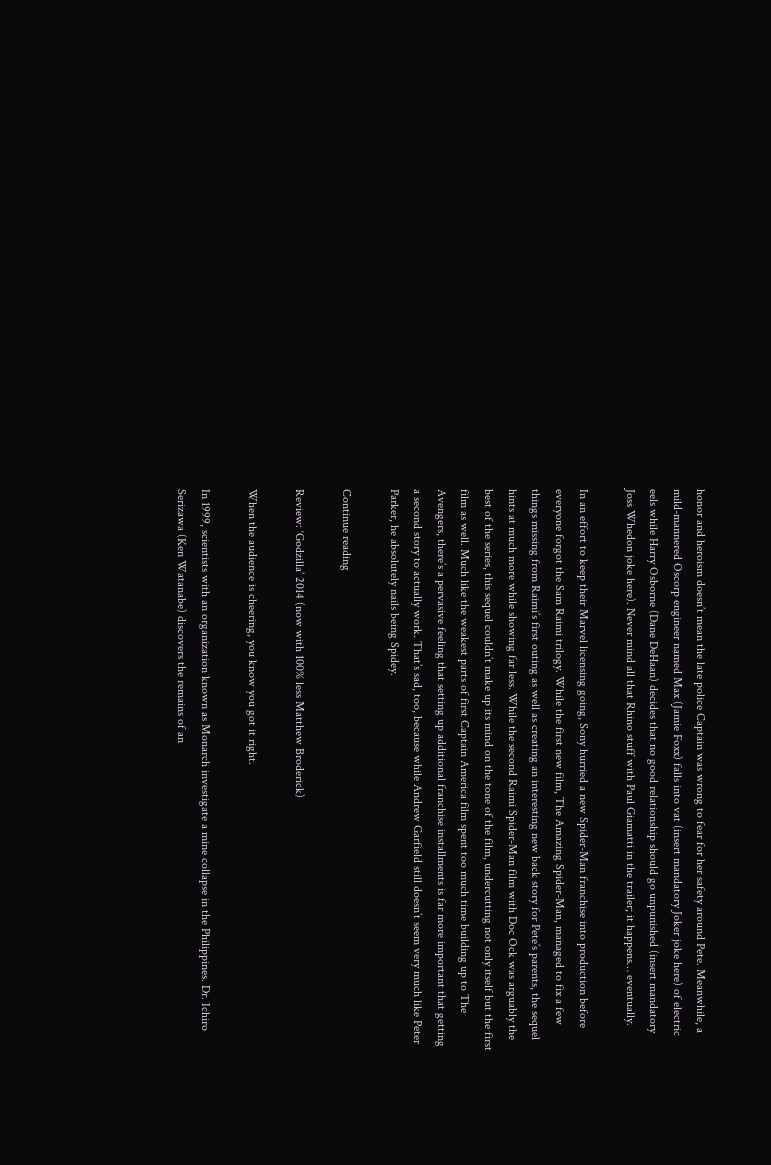honor and heroism doesn’t mean the late police Captain was wrong to fear for her safety around Pete. Meanwhile, a mild-mannered Oscorp engineer named Max (Jamie Foxx) falls into vat (insert mandatory Joker joke here) of electric eels while Harry Osborne (Dane DeHaan) decides that no good relationship should go unpunished (insert mandatory Joss Whedon joke here). Never mind all that Rhino stuff with Paul Giamatti in the trailer; it happens… eventually.

In an effort to keep their Marvel licensing going, Sony hurried a new Spider-Man franchise into production before everyone forgot the Sam Raimi trilogy. While the first new film, The Amazing Spider-Man, managed to fix a few things missing from Raimi’s first outing as well as creating an interesting new back story for Pete’s parents, the sequel hints at much more while showing far less. While the second Raimi Spider-Man film with Doc Ock was arguably the best of the series, this sequel couldn’t make up its mind on the tone of the film, undercutting not only itself but the first film as well. Much like the weakest parts of first Captain America film spent too much time building up to The Avengers, there’s a pervasive feeling that setting up additional franchise installments is far more important that getting a second story to actually work. That’s sad, too, because while Andrew Garfield still doesn’t seem very much like Peter Parker, he absolutely nails being Spidey.

Continue reading

Review: ‘Godzilla’ 2014 (now with 100% less Matthew Broderick)

When the audience is cheering, you know you got it right.

In 1999, scientists with an organization known as Monarch investigate a mine collapse in the Philippines. Dr. Ichiro Serizawa (Ken Watanabe) discovers the remains of an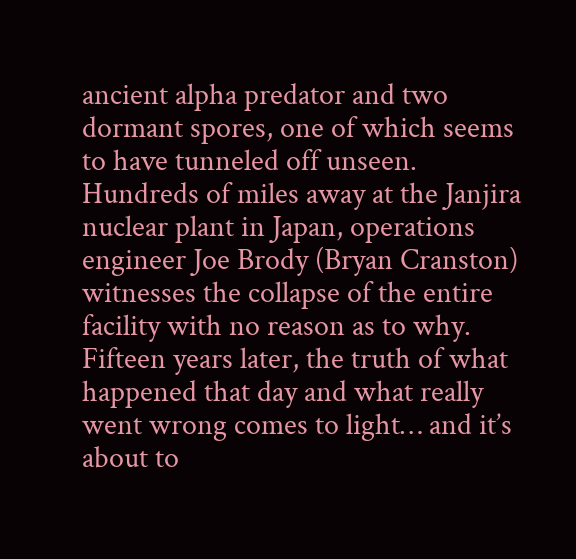ancient alpha predator and two dormant spores, one of which seems to have tunneled off unseen. Hundreds of miles away at the Janjira nuclear plant in Japan, operations engineer Joe Brody (Bryan Cranston) witnesses the collapse of the entire facility with no reason as to why. Fifteen years later, the truth of what happened that day and what really went wrong comes to light… and it’s about to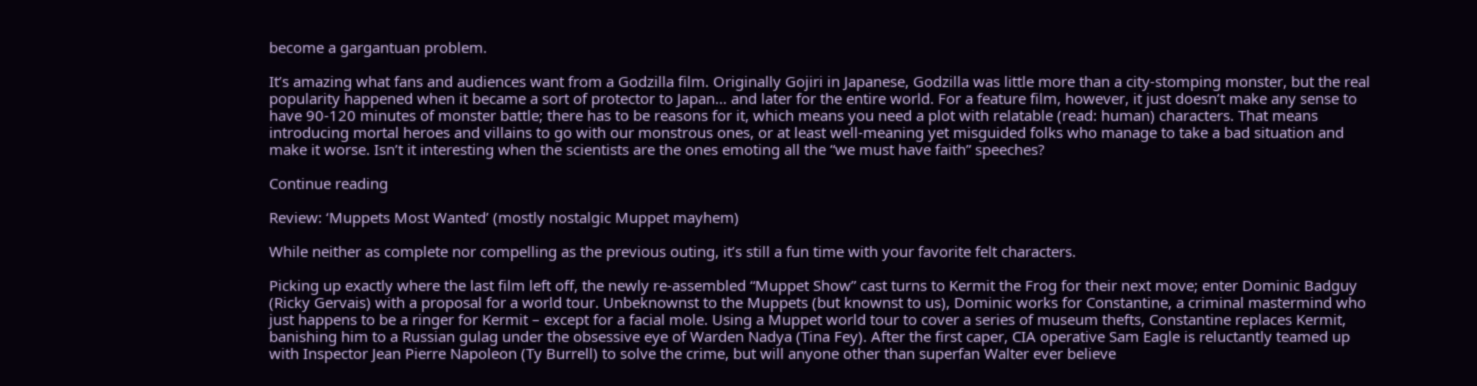become a gargantuan problem.

It’s amazing what fans and audiences want from a Godzilla film. Originally Gojiri in Japanese, Godzilla was little more than a city-stomping monster, but the real popularity happened when it became a sort of protector to Japan… and later for the entire world. For a feature film, however, it just doesn’t make any sense to have 90-120 minutes of monster battle; there has to be reasons for it, which means you need a plot with relatable (read: human) characters. That means introducing mortal heroes and villains to go with our monstrous ones, or at least well-meaning yet misguided folks who manage to take a bad situation and make it worse. Isn’t it interesting when the scientists are the ones emoting all the “we must have faith” speeches?

Continue reading

Review: ‘Muppets Most Wanted’ (mostly nostalgic Muppet mayhem)

While neither as complete nor compelling as the previous outing, it’s still a fun time with your favorite felt characters.

Picking up exactly where the last film left off, the newly re-assembled “Muppet Show” cast turns to Kermit the Frog for their next move; enter Dominic Badguy (Ricky Gervais) with a proposal for a world tour. Unbeknownst to the Muppets (but knownst to us), Dominic works for Constantine, a criminal mastermind who just happens to be a ringer for Kermit – except for a facial mole. Using a Muppet world tour to cover a series of museum thefts, Constantine replaces Kermit, banishing him to a Russian gulag under the obsessive eye of Warden Nadya (Tina Fey). After the first caper, CIA operative Sam Eagle is reluctantly teamed up with Inspector Jean Pierre Napoleon (Ty Burrell) to solve the crime, but will anyone other than superfan Walter ever believe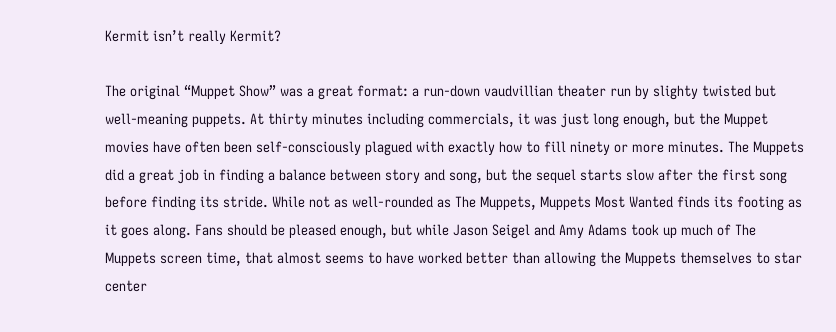Kermit isn’t really Kermit?

The original “Muppet Show” was a great format: a run-down vaudvillian theater run by slighty twisted but well-meaning puppets. At thirty minutes including commercials, it was just long enough, but the Muppet movies have often been self-consciously plagued with exactly how to fill ninety or more minutes. The Muppets did a great job in finding a balance between story and song, but the sequel starts slow after the first song before finding its stride. While not as well-rounded as The Muppets, Muppets Most Wanted finds its footing as it goes along. Fans should be pleased enough, but while Jason Seigel and Amy Adams took up much of The Muppets screen time, that almost seems to have worked better than allowing the Muppets themselves to star center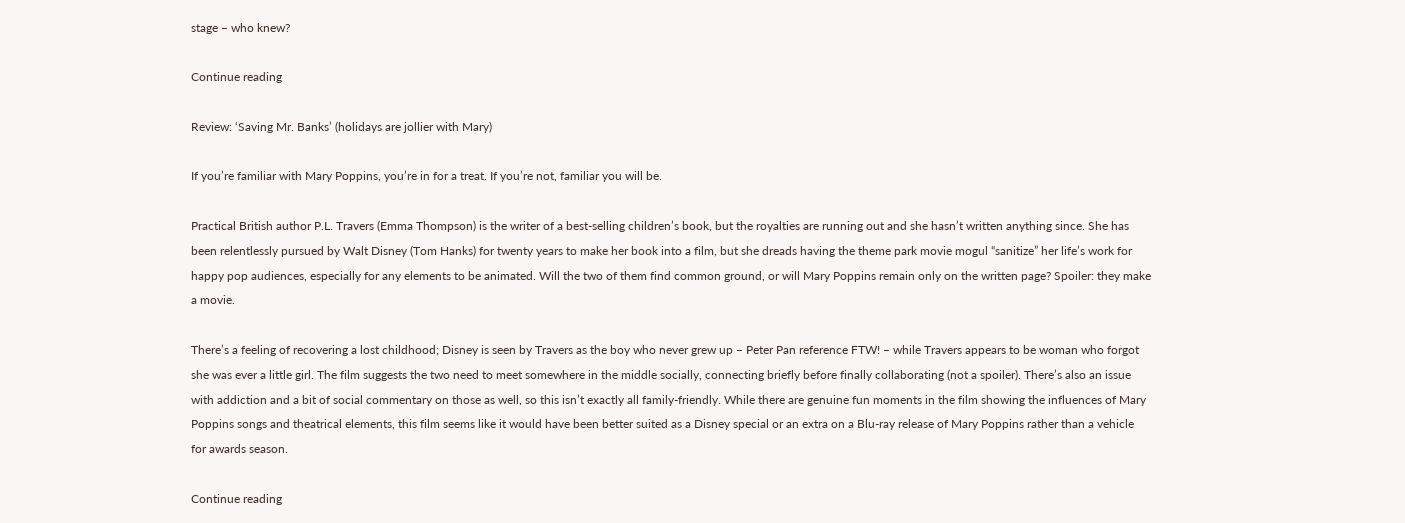stage – who knew?

Continue reading

Review: ‘Saving Mr. Banks’ (holidays are jollier with Mary)

If you’re familiar with Mary Poppins, you’re in for a treat. If you’re not, familiar you will be.

Practical British author P.L. Travers (Emma Thompson) is the writer of a best-selling children’s book, but the royalties are running out and she hasn’t written anything since. She has been relentlessly pursued by Walt Disney (Tom Hanks) for twenty years to make her book into a film, but she dreads having the theme park movie mogul “sanitize” her life’s work for happy pop audiences, especially for any elements to be animated. Will the two of them find common ground, or will Mary Poppins remain only on the written page? Spoiler: they make a movie.

There’s a feeling of recovering a lost childhood; Disney is seen by Travers as the boy who never grew up – Peter Pan reference FTW! – while Travers appears to be woman who forgot she was ever a little girl. The film suggests the two need to meet somewhere in the middle socially, connecting briefly before finally collaborating (not a spoiler). There’s also an issue with addiction and a bit of social commentary on those as well, so this isn’t exactly all family-friendly. While there are genuine fun moments in the film showing the influences of Mary Poppins songs and theatrical elements, this film seems like it would have been better suited as a Disney special or an extra on a Blu-ray release of Mary Poppins rather than a vehicle for awards season.

Continue reading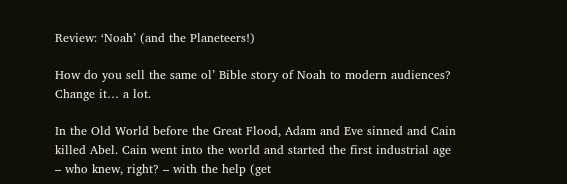Review: ‘Noah’ (and the Planeteers!)

How do you sell the same ol’ Bible story of Noah to modern audiences? Change it… a lot.

In the Old World before the Great Flood, Adam and Eve sinned and Cain killed Abel. Cain went into the world and started the first industrial age – who knew, right? – with the help (get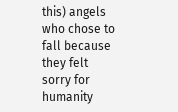this) angels who chose to fall because they felt sorry for humanity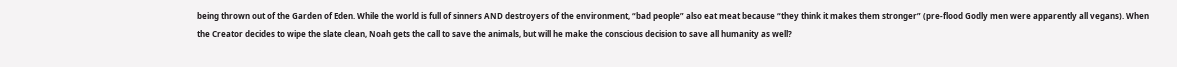being thrown out of the Garden of Eden. While the world is full of sinners AND destroyers of the environment, “bad people” also eat meat because “they think it makes them stronger” (pre-flood Godly men were apparently all vegans). When the Creator decides to wipe the slate clean, Noah gets the call to save the animals, but will he make the conscious decision to save all humanity as well?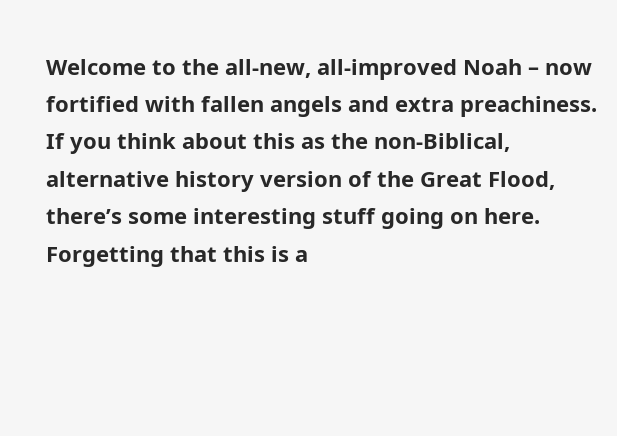Welcome to the all-new, all-improved Noah – now fortified with fallen angels and extra preachiness. If you think about this as the non-Biblical, alternative history version of the Great Flood, there’s some interesting stuff going on here. Forgetting that this is a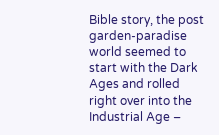Bible story, the post garden-paradise world seemed to start with the Dark Ages and rolled right over into the Industrial Age –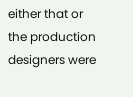either that or the production designers were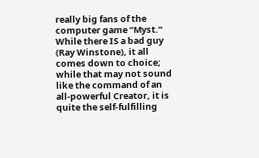really big fans of the computer game “Myst.” While there IS a bad guy (Ray Winstone), it all comes down to choice; while that may not sound like the command of an all-powerful Creator, it is quite the self-fulfilling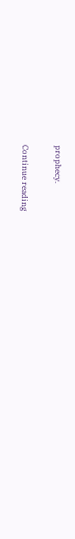prophecy.

Continue reading